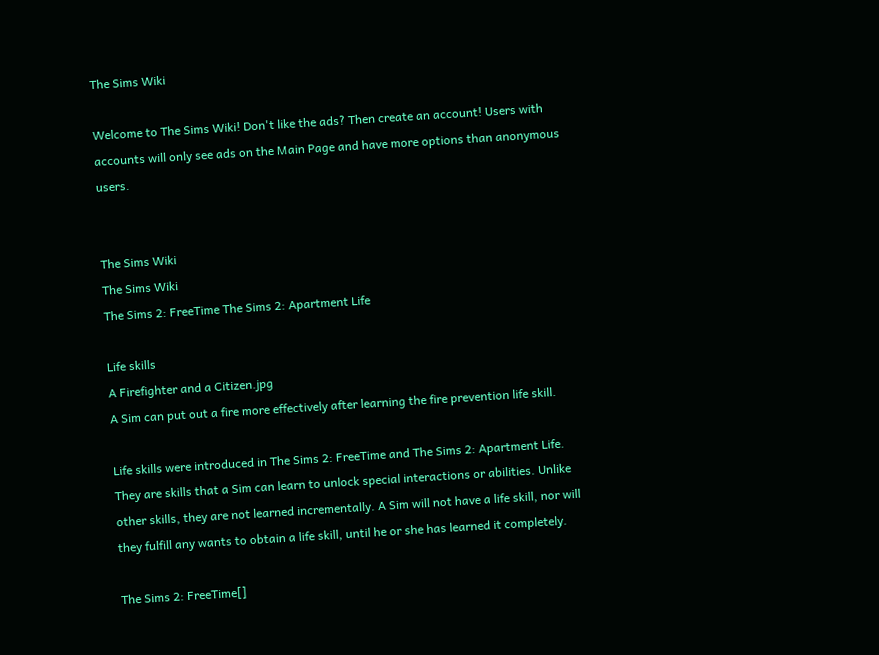The Sims Wiki

Welcome to The Sims Wiki! Don't like the ads? Then create an account! Users with accounts will only see ads on the Main Page and have more options than anonymous users.


The Sims Wiki
The Sims Wiki
The Sims 2: FreeTime The Sims 2: Apartment Life

Life skills
A Firefighter and a Citizen.jpg
A Sim can put out a fire more effectively after learning the fire prevention life skill.

Life skills were introduced in The Sims 2: FreeTime and The Sims 2: Apartment Life. They are skills that a Sim can learn to unlock special interactions or abilities. Unlike other skills, they are not learned incrementally. A Sim will not have a life skill, nor will they fulfill any wants to obtain a life skill, until he or she has learned it completely.

The Sims 2: FreeTime[]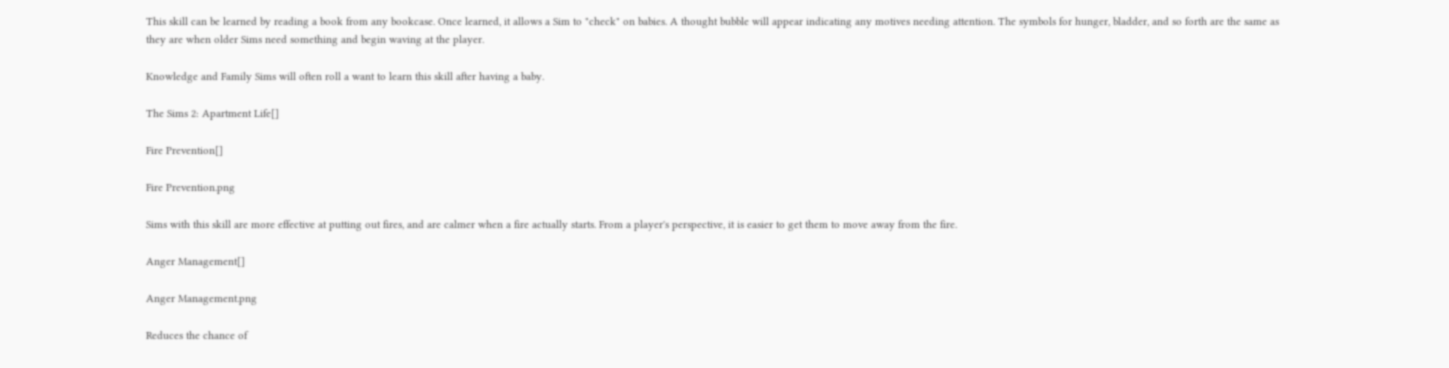This skill can be learned by reading a book from any bookcase. Once learned, it allows a Sim to "check" on babies. A thought bubble will appear indicating any motives needing attention. The symbols for hunger, bladder, and so forth are the same as they are when older Sims need something and begin waving at the player.

Knowledge and Family Sims will often roll a want to learn this skill after having a baby.

The Sims 2: Apartment Life[]

Fire Prevention[]

Fire Prevention.png

Sims with this skill are more effective at putting out fires, and are calmer when a fire actually starts. From a player's perspective, it is easier to get them to move away from the fire.

Anger Management[]

Anger Management.png

Reduces the chance of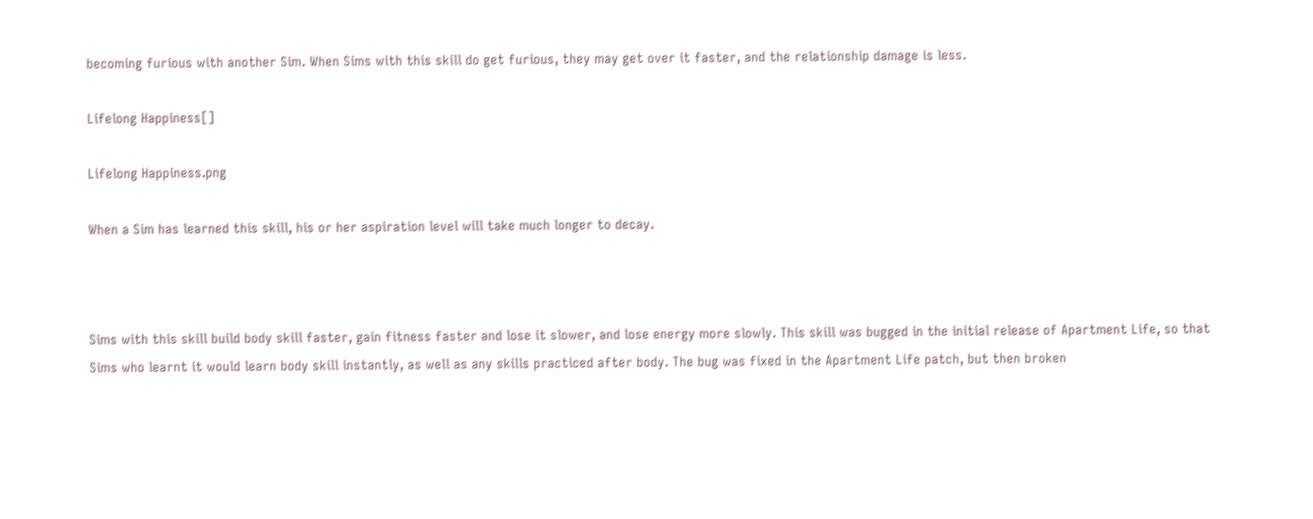becoming furious with another Sim. When Sims with this skill do get furious, they may get over it faster, and the relationship damage is less.

Lifelong Happiness[]

Lifelong Happiness.png

When a Sim has learned this skill, his or her aspiration level will take much longer to decay.



Sims with this skill build body skill faster, gain fitness faster and lose it slower, and lose energy more slowly. This skill was bugged in the initial release of Apartment Life, so that Sims who learnt it would learn body skill instantly, as well as any skills practiced after body. The bug was fixed in the Apartment Life patch, but then broken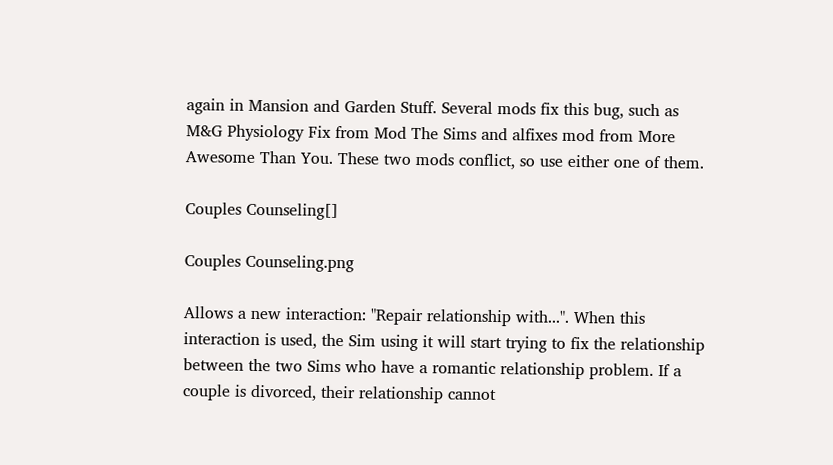again in Mansion and Garden Stuff. Several mods fix this bug, such as M&G Physiology Fix from Mod The Sims and alfixes mod from More Awesome Than You. These two mods conflict, so use either one of them.

Couples Counseling[]

Couples Counseling.png

Allows a new interaction: "Repair relationship with...". When this interaction is used, the Sim using it will start trying to fix the relationship between the two Sims who have a romantic relationship problem. If a couple is divorced, their relationship cannot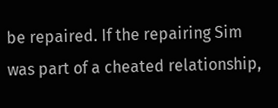be repaired. If the repairing Sim was part of a cheated relationship,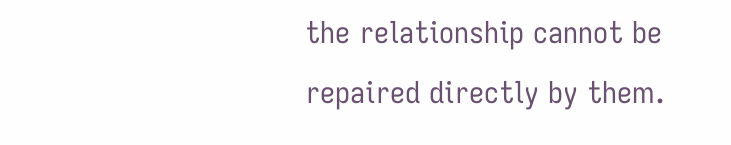the relationship cannot be repaired directly by them.